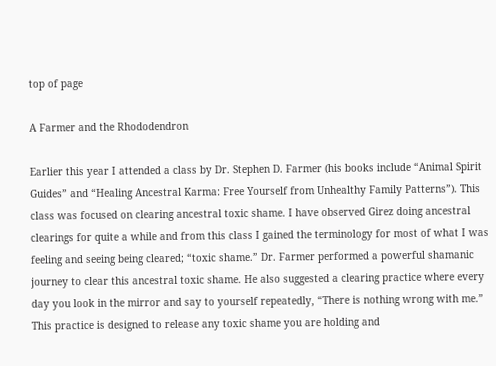top of page

A Farmer and the Rhododendron

Earlier this year I attended a class by Dr. Stephen D. Farmer (his books include “Animal Spirit Guides” and “Healing Ancestral Karma: Free Yourself from Unhealthy Family Patterns”). This class was focused on clearing ancestral toxic shame. I have observed Girez doing ancestral clearings for quite a while and from this class I gained the terminology for most of what I was feeling and seeing being cleared; “toxic shame.” Dr. Farmer performed a powerful shamanic journey to clear this ancestral toxic shame. He also suggested a clearing practice where every day you look in the mirror and say to yourself repeatedly, “There is nothing wrong with me.” This practice is designed to release any toxic shame you are holding and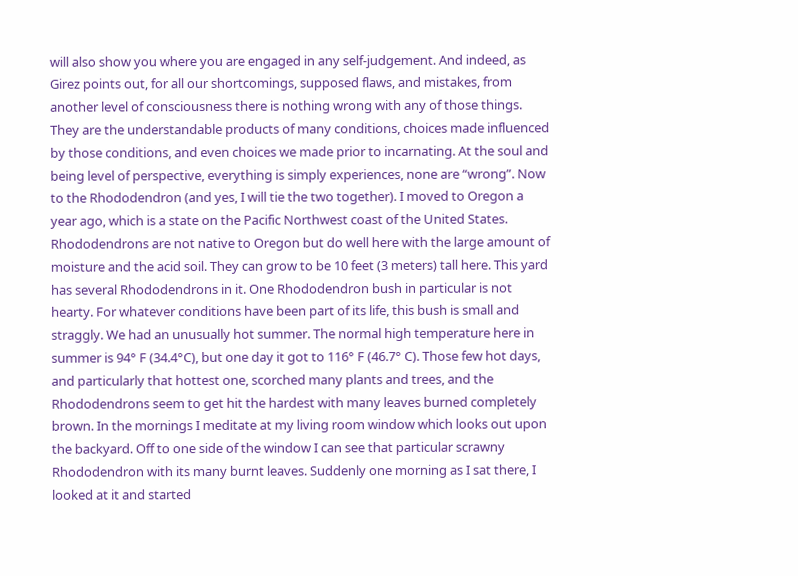will also show you where you are engaged in any self-judgement. And indeed, as Girez points out, for all our shortcomings, supposed flaws, and mistakes, from another level of consciousness there is nothing wrong with any of those things. They are the understandable products of many conditions, choices made influenced by those conditions, and even choices we made prior to incarnating. At the soul and being level of perspective, everything is simply experiences, none are “wrong”. Now to the Rhododendron (and yes, I will tie the two together). I moved to Oregon a year ago, which is a state on the Pacific Northwest coast of the United States. Rhododendrons are not native to Oregon but do well here with the large amount of moisture and the acid soil. They can grow to be 10 feet (3 meters) tall here. This yard has several Rhododendrons in it. One Rhododendron bush in particular is not hearty. For whatever conditions have been part of its life, this bush is small and straggly. We had an unusually hot summer. The normal high temperature here in summer is 94° F (34.4°C), but one day it got to 116° F (46.7° C). Those few hot days, and particularly that hottest one, scorched many plants and trees, and the Rhododendrons seem to get hit the hardest with many leaves burned completely brown. In the mornings I meditate at my living room window which looks out upon the backyard. Off to one side of the window I can see that particular scrawny Rhododendron with its many burnt leaves. Suddenly one morning as I sat there, I looked at it and started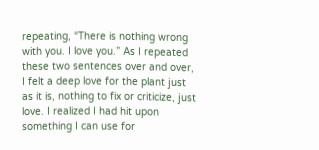repeating, “There is nothing wrong with you. I love you.” As I repeated these two sentences over and over, I felt a deep love for the plant just as it is, nothing to fix or criticize, just love. I realized I had hit upon something I can use for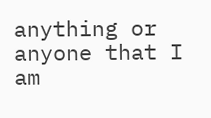anything or anyone that I am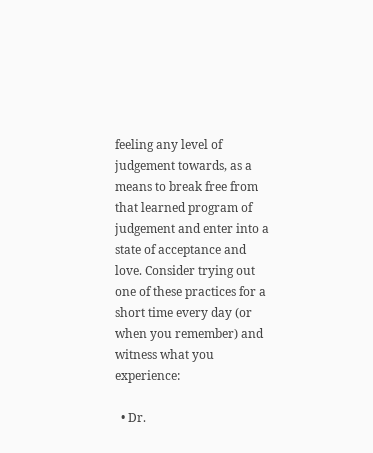feeling any level of judgement towards, as a means to break free from that learned program of judgement and enter into a state of acceptance and love. Consider trying out one of these practices for a short time every day (or when you remember) and witness what you experience:

  • Dr.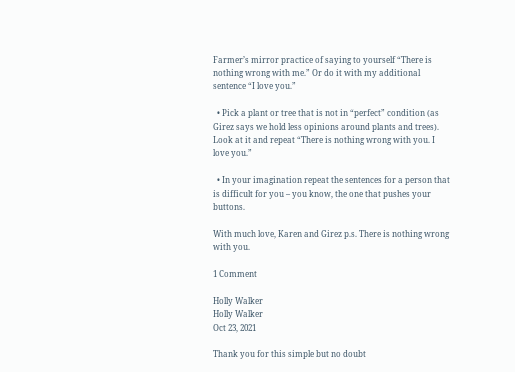Farmer’s mirror practice of saying to yourself “There is nothing wrong with me.” Or do it with my additional sentence “I love you.”

  • Pick a plant or tree that is not in “perfect” condition (as Girez says we hold less opinions around plants and trees). Look at it and repeat “There is nothing wrong with you. I love you.”

  • In your imagination repeat the sentences for a person that is difficult for you – you know, the one that pushes your buttons.

With much love, Karen and Girez p.s. There is nothing wrong with you.

1 Comment

Holly Walker
Holly Walker
Oct 23, 2021

Thank you for this simple but no doubt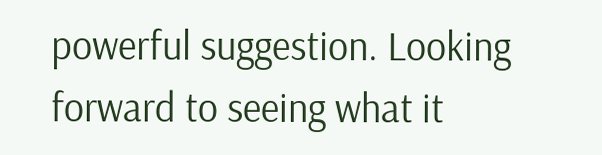powerful suggestion. Looking forward to seeing what it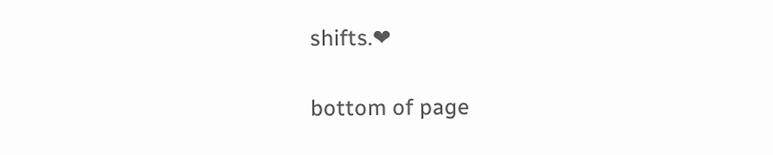shifts.❤

bottom of page